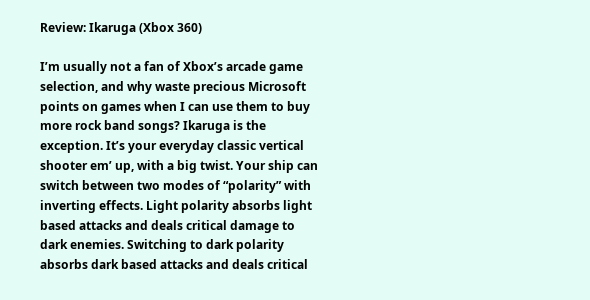Review: Ikaruga (Xbox 360)

I’m usually not a fan of Xbox’s arcade game selection, and why waste precious Microsoft points on games when I can use them to buy more rock band songs? Ikaruga is the exception. It’s your everyday classic vertical shooter em’ up, with a big twist. Your ship can switch between two modes of “polarity” with inverting effects. Light polarity absorbs light based attacks and deals critical damage to dark enemies. Switching to dark polarity absorbs dark based attacks and deals critical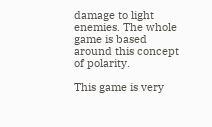damage to light enemies. The whole game is based around this concept of polarity.

This game is very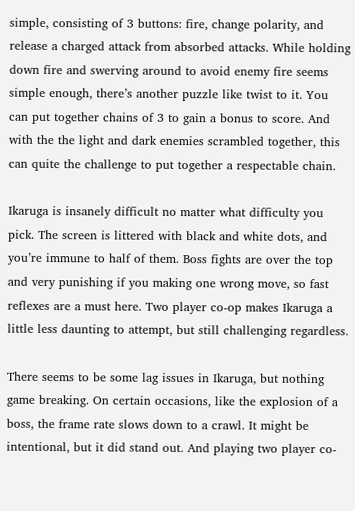simple, consisting of 3 buttons: fire, change polarity, and release a charged attack from absorbed attacks. While holding down fire and swerving around to avoid enemy fire seems simple enough, there’s another puzzle like twist to it. You can put together chains of 3 to gain a bonus to score. And with the the light and dark enemies scrambled together, this can quite the challenge to put together a respectable chain.

Ikaruga is insanely difficult no matter what difficulty you pick. The screen is littered with black and white dots, and you’re immune to half of them. Boss fights are over the top and very punishing if you making one wrong move, so fast reflexes are a must here. Two player co-op makes Ikaruga a little less daunting to attempt, but still challenging regardless.

There seems to be some lag issues in Ikaruga, but nothing game breaking. On certain occasions, like the explosion of a boss, the frame rate slows down to a crawl. It might be intentional, but it did stand out. And playing two player co-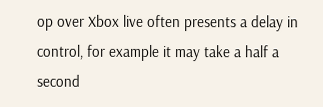op over Xbox live often presents a delay in control, for example it may take a half a second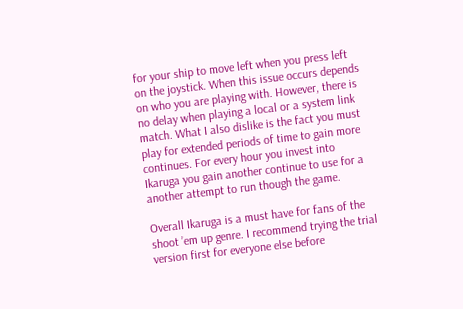for your ship to move left when you press left on the joystick. When this issue occurs depends on who you are playing with. However, there is no delay when playing a local or a system link match. What I also dislike is the fact you must play for extended periods of time to gain more continues. For every hour you invest into Ikaruga you gain another continue to use for a another attempt to run though the game.

Overall Ikaruga is a must have for fans of the shoot ’em up genre. I recommend trying the trial version first for everyone else before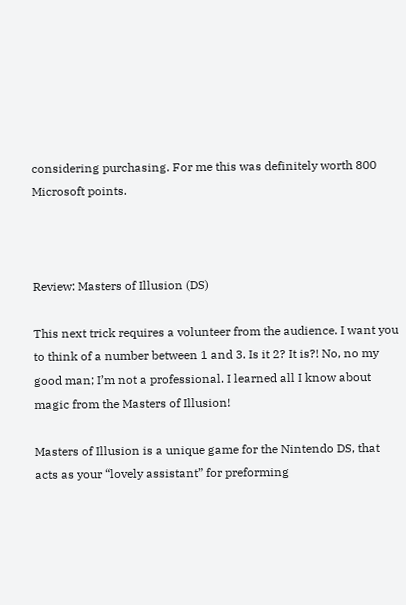considering purchasing. For me this was definitely worth 800 Microsoft points.



Review: Masters of Illusion (DS)

This next trick requires a volunteer from the audience. I want you to think of a number between 1 and 3. Is it 2? It is?! No, no my good man; I’m not a professional. I learned all I know about magic from the Masters of Illusion!

Masters of Illusion is a unique game for the Nintendo DS, that acts as your “lovely assistant” for preforming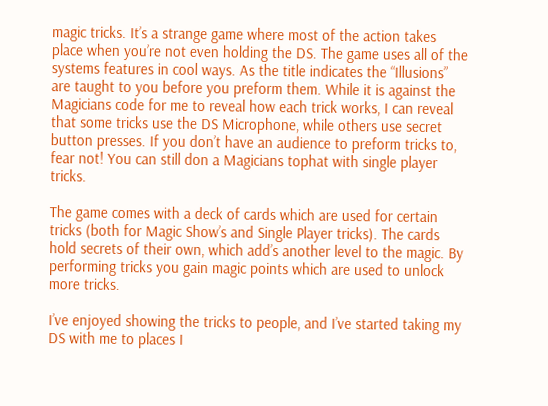magic tricks. It’s a strange game where most of the action takes place when you’re not even holding the DS. The game uses all of the systems features in cool ways. As the title indicates the “Illusions” are taught to you before you preform them. While it is against the Magicians code for me to reveal how each trick works, I can reveal that some tricks use the DS Microphone, while others use secret button presses. If you don’t have an audience to preform tricks to, fear not! You can still don a Magicians tophat with single player tricks.

The game comes with a deck of cards which are used for certain tricks (both for Magic Show’s and Single Player tricks). The cards hold secrets of their own, which add’s another level to the magic. By performing tricks you gain magic points which are used to unlock more tricks.

I’ve enjoyed showing the tricks to people, and I’ve started taking my DS with me to places I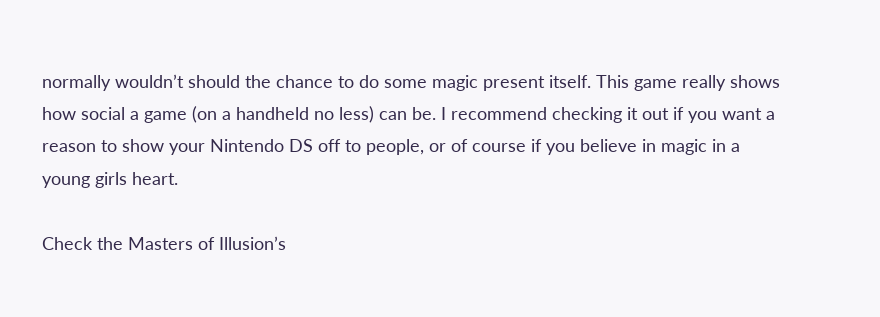normally wouldn’t should the chance to do some magic present itself. This game really shows how social a game (on a handheld no less) can be. I recommend checking it out if you want a reason to show your Nintendo DS off to people, or of course if you believe in magic in a young girls heart.

Check the Masters of Illusion’s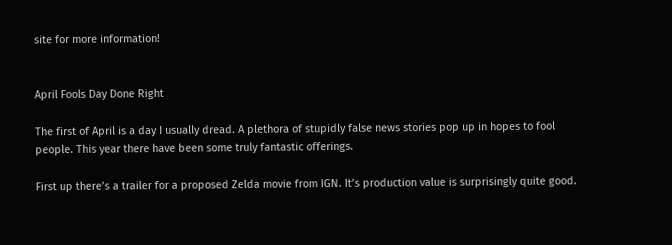site for more information!


April Fools Day Done Right

The first of April is a day I usually dread. A plethora of stupidly false news stories pop up in hopes to fool people. This year there have been some truly fantastic offerings.

First up there’s a trailer for a proposed Zelda movie from IGN. It’s production value is surprisingly quite good.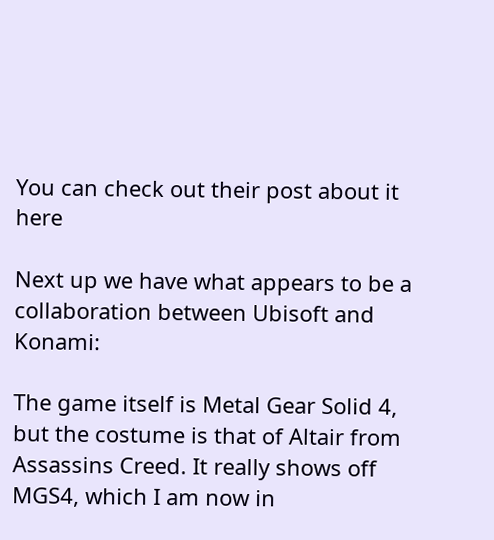You can check out their post about it here

Next up we have what appears to be a collaboration between Ubisoft and Konami:

The game itself is Metal Gear Solid 4, but the costume is that of Altair from Assassins Creed. It really shows off MGS4, which I am now in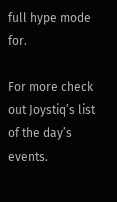full hype mode for.

For more check out Joystiq’s list of the day’s events.